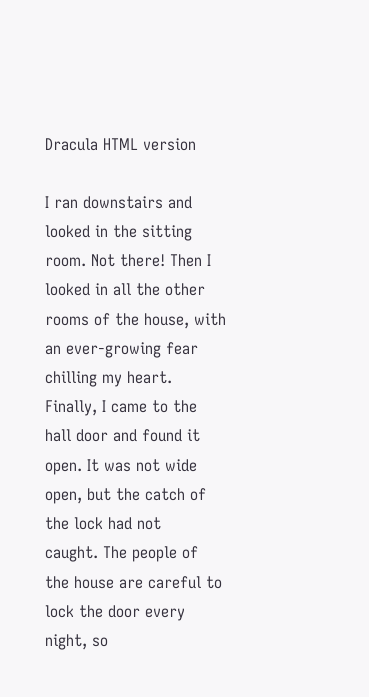Dracula HTML version

I ran downstairs and looked in the sitting room. Not there! Then I looked in all the other
rooms of the house, with an ever-growing fear chilling my heart. Finally, I came to the
hall door and found it open. It was not wide open, but the catch of the lock had not
caught. The people of the house are careful to lock the door every night, so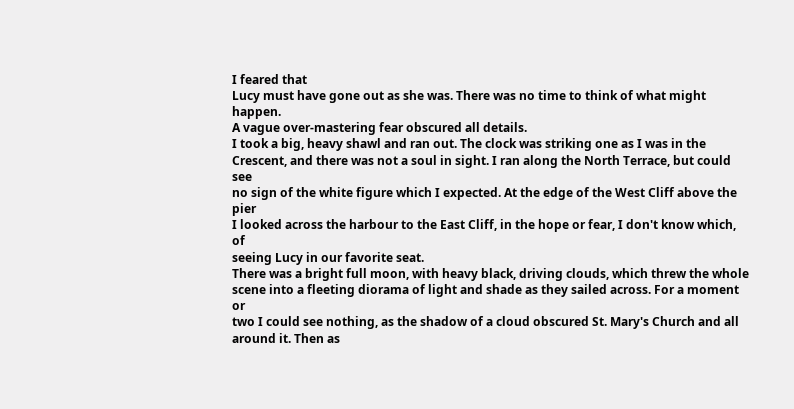I feared that
Lucy must have gone out as she was. There was no time to think of what might happen.
A vague over-mastering fear obscured all details.
I took a big, heavy shawl and ran out. The clock was striking one as I was in the
Crescent, and there was not a soul in sight. I ran along the North Terrace, but could see
no sign of the white figure which I expected. At the edge of the West Cliff above the pier
I looked across the harbour to the East Cliff, in the hope or fear, I don't know which, of
seeing Lucy in our favorite seat.
There was a bright full moon, with heavy black, driving clouds, which threw the whole
scene into a fleeting diorama of light and shade as they sailed across. For a moment or
two I could see nothing, as the shadow of a cloud obscured St. Mary's Church and all
around it. Then as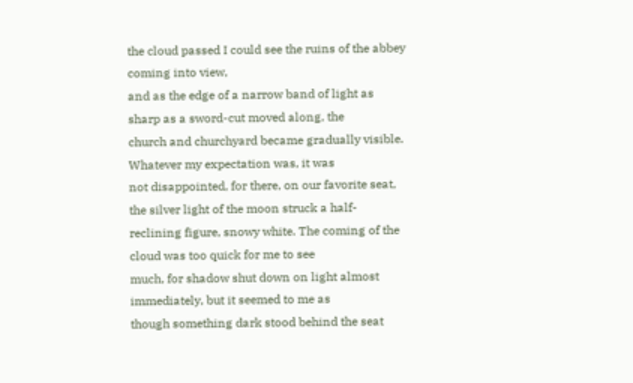the cloud passed I could see the ruins of the abbey coming into view,
and as the edge of a narrow band of light as sharp as a sword-cut moved along, the
church and churchyard became gradually visible. Whatever my expectation was, it was
not disappointed, for there, on our favorite seat, the silver light of the moon struck a half-
reclining figure, snowy white. The coming of the cloud was too quick for me to see
much, for shadow shut down on light almost immediately, but it seemed to me as
though something dark stood behind the seat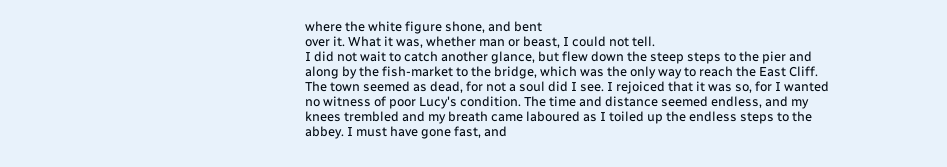where the white figure shone, and bent
over it. What it was, whether man or beast, I could not tell.
I did not wait to catch another glance, but flew down the steep steps to the pier and
along by the fish-market to the bridge, which was the only way to reach the East Cliff.
The town seemed as dead, for not a soul did I see. I rejoiced that it was so, for I wanted
no witness of poor Lucy's condition. The time and distance seemed endless, and my
knees trembled and my breath came laboured as I toiled up the endless steps to the
abbey. I must have gone fast, and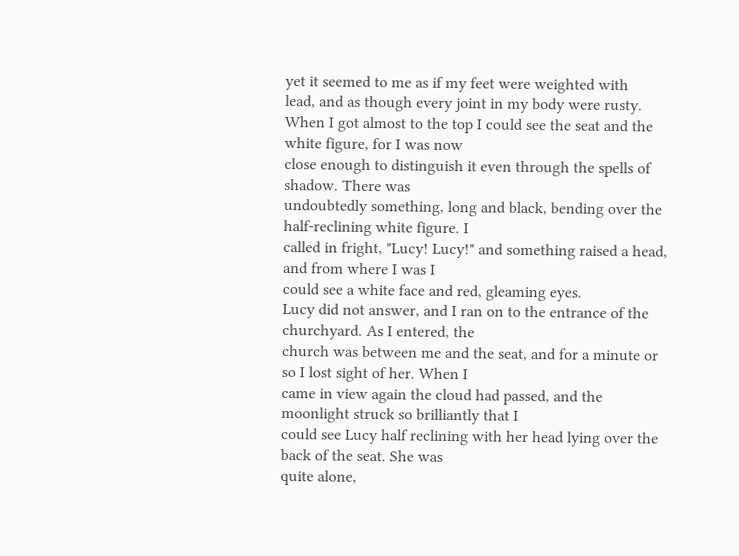yet it seemed to me as if my feet were weighted with
lead, and as though every joint in my body were rusty.
When I got almost to the top I could see the seat and the white figure, for I was now
close enough to distinguish it even through the spells of shadow. There was
undoubtedly something, long and black, bending over the half-reclining white figure. I
called in fright, "Lucy! Lucy!" and something raised a head, and from where I was I
could see a white face and red, gleaming eyes.
Lucy did not answer, and I ran on to the entrance of the churchyard. As I entered, the
church was between me and the seat, and for a minute or so I lost sight of her. When I
came in view again the cloud had passed, and the moonlight struck so brilliantly that I
could see Lucy half reclining with her head lying over the back of the seat. She was
quite alone,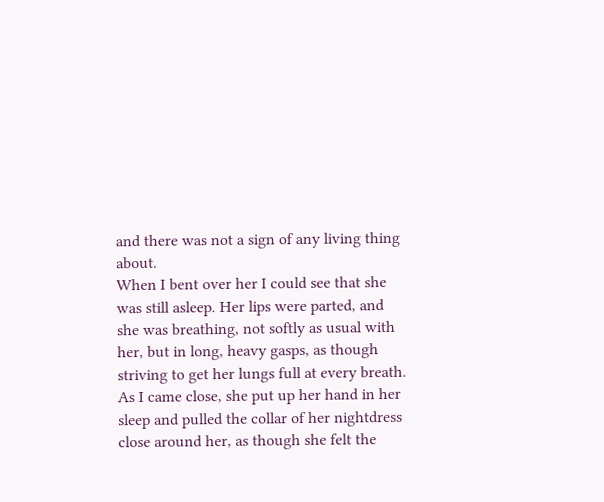and there was not a sign of any living thing about.
When I bent over her I could see that she was still asleep. Her lips were parted, and
she was breathing, not softly as usual with her, but in long, heavy gasps, as though
striving to get her lungs full at every breath. As I came close, she put up her hand in her
sleep and pulled the collar of her nightdress close around her, as though she felt the